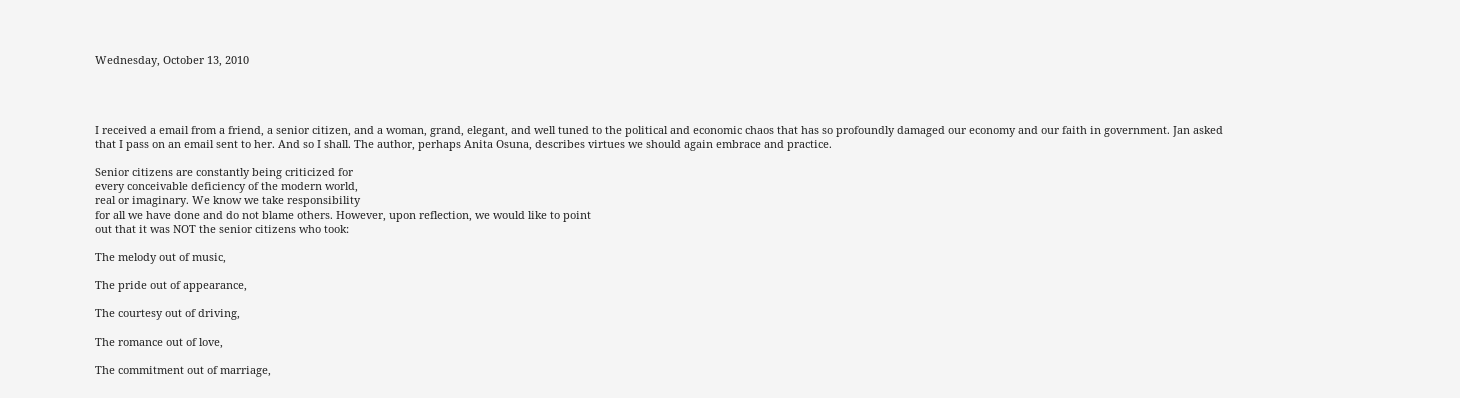Wednesday, October 13, 2010




I received a email from a friend, a senior citizen, and a woman, grand, elegant, and well tuned to the political and economic chaos that has so profoundly damaged our economy and our faith in government. Jan asked that I pass on an email sent to her. And so I shall. The author, perhaps Anita Osuna, describes virtues we should again embrace and practice.

Senior citizens are constantly being criticized for
every conceivable deficiency of the modern world,
real or imaginary. We know we take responsibility
for all we have done and do not blame others. However, upon reflection, we would like to point
out that it was NOT the senior citizens who took:

The melody out of music,

The pride out of appearance,

The courtesy out of driving,

The romance out of love,

The commitment out of marriage,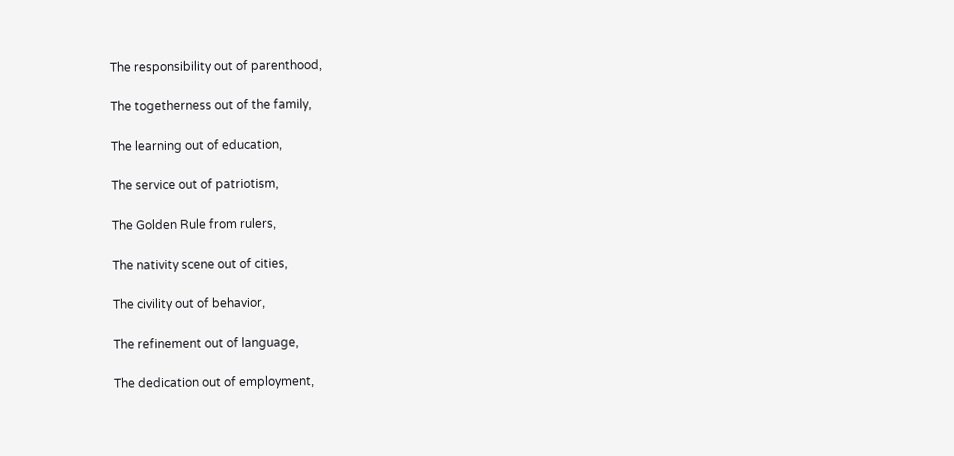The responsibility out of parenthood,

The togetherness out of the family,

The learning out of education,

The service out of patriotism,

The Golden Rule from rulers,

The nativity scene out of cities,

The civility out of behavior,

The refinement out of language,

The dedication out of employment,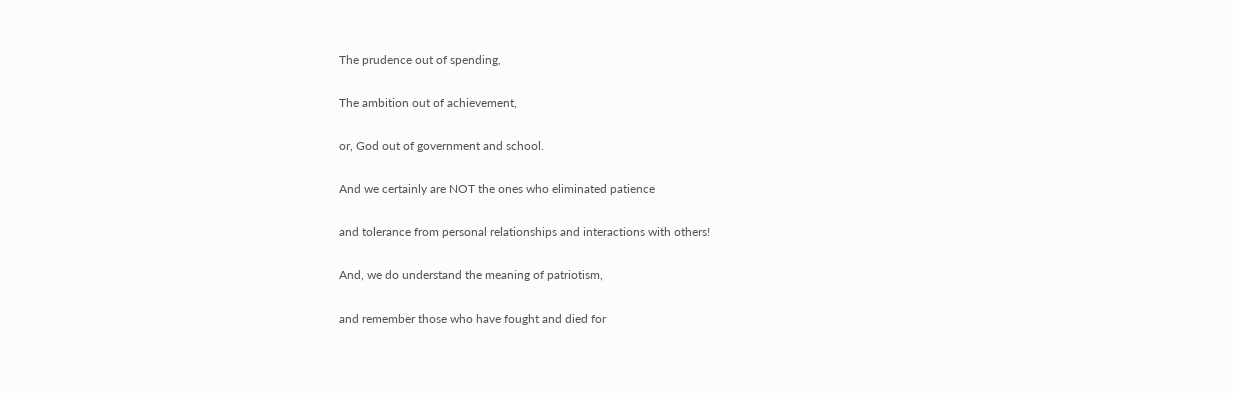The prudence out of spending,

The ambition out of achievement,

or, God out of government and school.

And we certainly are NOT the ones who eliminated patience

and tolerance from personal relationships and interactions with others!

And, we do understand the meaning of patriotism,

and remember those who have fought and died for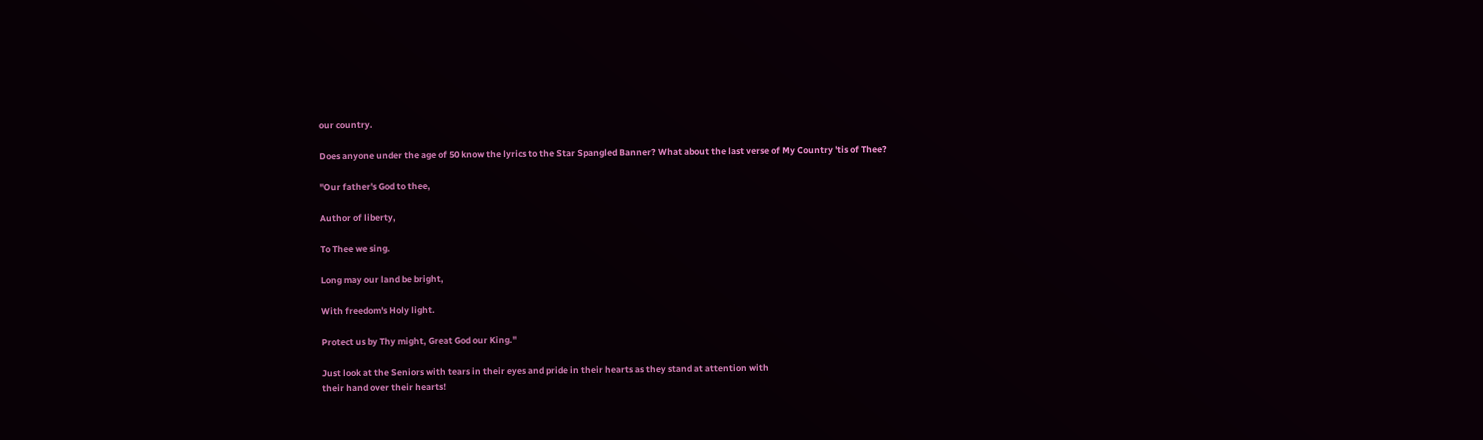our country.

Does anyone under the age of 50 know the lyrics to the Star Spangled Banner? What about the last verse of My Country 'tis of Thee?

"Our father's God to thee,

Author of liberty,

To Thee we sing.

Long may our land be bright,

With freedom's Holy light.

Protect us by Thy might, Great God our King."

Just look at the Seniors with tears in their eyes and pride in their hearts as they stand at attention with
their hand over their hearts!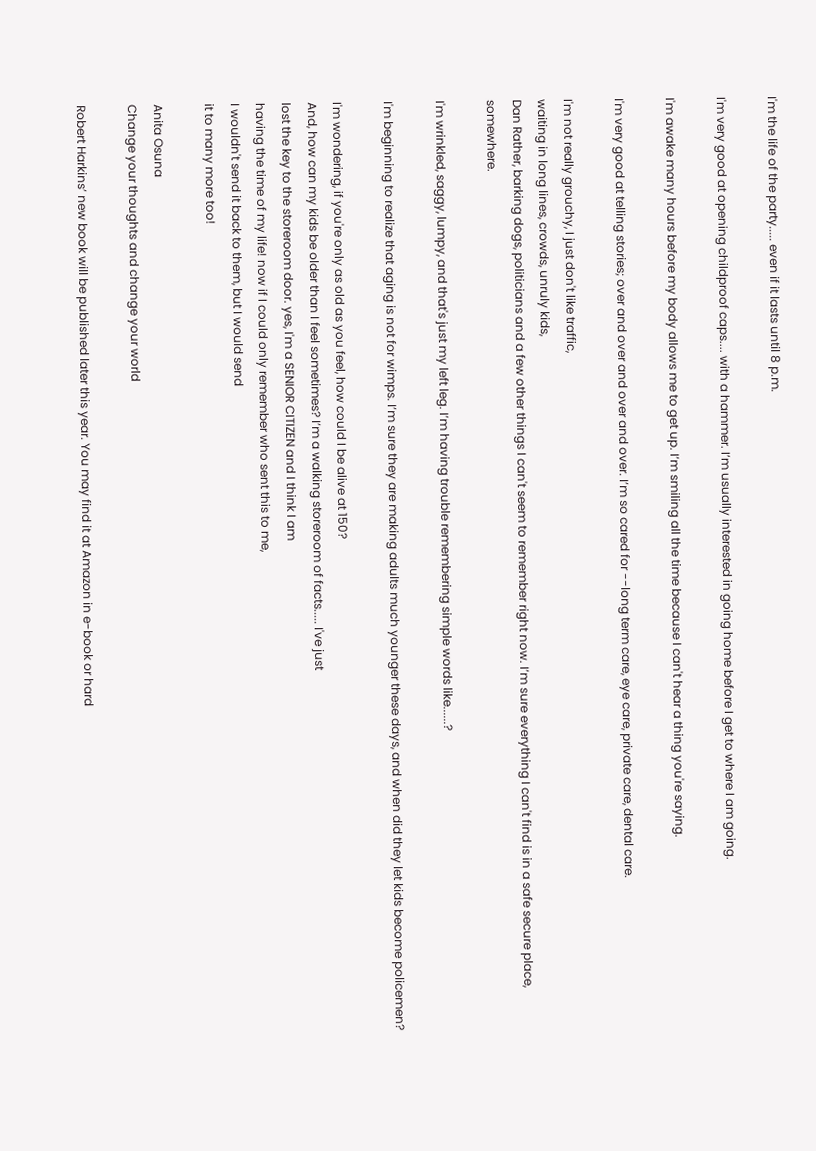I'm the life of the party..... even if it lasts until 8 p.m.

I'm very good at opening childproof caps.... with a hammer. I’m usually interested in going home before I get to where I am going.

I'm awake many hours before my body allows me to get up. I’m smiling all the time because I can't hear a thing you're saying.

I'm very good at telling stories; over and over and over and over. I’m so cared for --long term care, eye care, private care, dental care.

I'm not really grouchy, I just don't like traffic,
waiting in long lines, crowds, unruly kids,
Dan Rather, barking dogs, politicians and a few other things I can't seem to remember right now. I’m sure everything I can't find is in a safe secure place, somewhere.

I'm wrinkled, saggy, lumpy, and that's just my left leg. I’m having trouble remembering simple words like......?

I'm beginning to realize that aging is not for wimps. I’m sure they are making adults much younger these days, and when did they let kids become policemen?

I'm wondering, if you're only as old as you feel, how could I be alive at 150?
And, how can my kids be older than I feel sometimes? I’m a walking storeroom of facts..... I've just
lost the key to the storeroom door. yes, I'm a SENIOR CITIZEN and I think I am
having the time of my life! now if I could only remember who sent this to me,
I wouldn't send it back to them, but I would send
it to many more too!

Anita Osuna
Change your thoughts and change your world

Robert Harkins’ new book will be published later this year. You may find it at Amazon in e-book or hard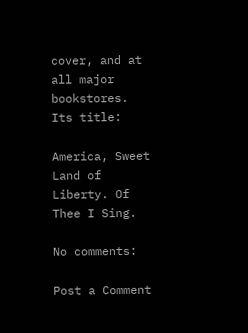cover, and at all major bookstores. Its title:

America, Sweet Land of Liberty. Of Thee I Sing.

No comments:

Post a Comment